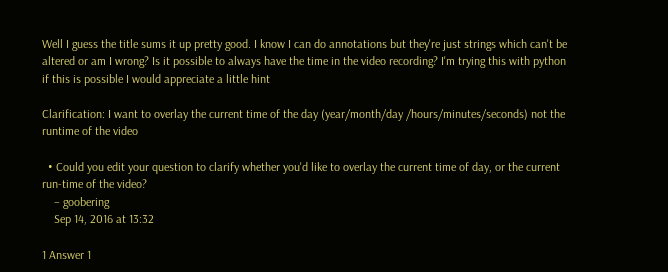Well I guess the title sums it up pretty good. I know I can do annotations but they're just strings which can't be altered or am I wrong? Is it possible to always have the time in the video recording? I'm trying this with python if this is possible I would appreciate a little hint

Clarification: I want to overlay the current time of the day (year/month/day /hours/minutes/seconds) not the runtime of the video

  • Could you edit your question to clarify whether you'd like to overlay the current time of day, or the current run-time of the video?
    – goobering
    Sep 14, 2016 at 13:32

1 Answer 1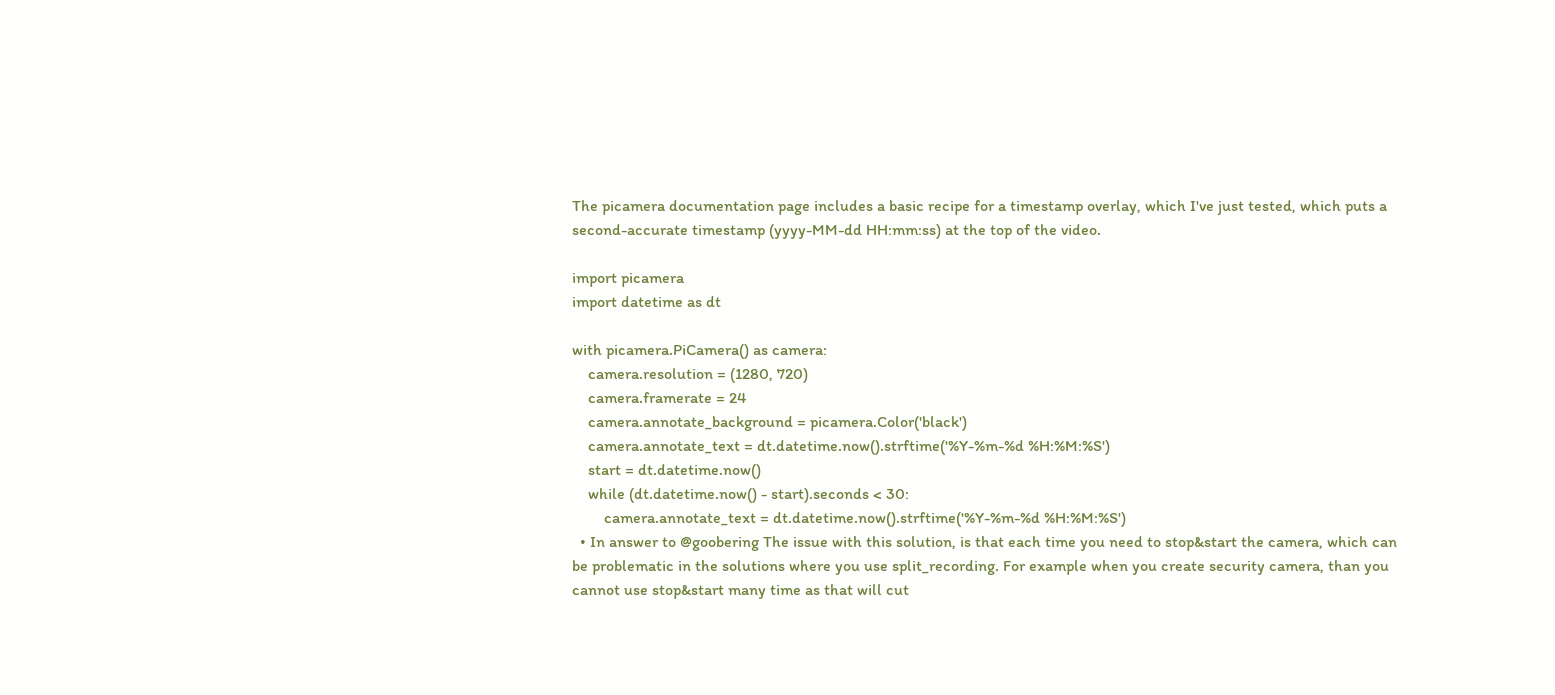The picamera documentation page includes a basic recipe for a timestamp overlay, which I've just tested, which puts a second-accurate timestamp (yyyy-MM-dd HH:mm:ss) at the top of the video.

import picamera
import datetime as dt

with picamera.PiCamera() as camera:
    camera.resolution = (1280, 720)
    camera.framerate = 24
    camera.annotate_background = picamera.Color('black')
    camera.annotate_text = dt.datetime.now().strftime('%Y-%m-%d %H:%M:%S')
    start = dt.datetime.now()
    while (dt.datetime.now() - start).seconds < 30:
        camera.annotate_text = dt.datetime.now().strftime('%Y-%m-%d %H:%M:%S')
  • In answer to @goobering The issue with this solution, is that each time you need to stop&start the camera, which can be problematic in the solutions where you use split_recording. For example when you create security camera, than you cannot use stop&start many time as that will cut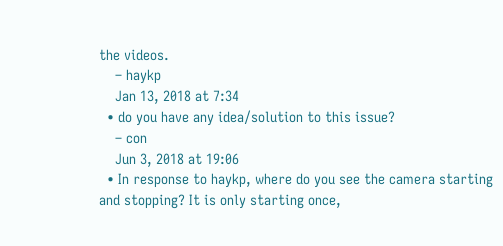the videos.
    – haykp
    Jan 13, 2018 at 7:34
  • do you have any idea/solution to this issue?
    – con
    Jun 3, 2018 at 19:06
  • In response to haykp, where do you see the camera starting and stopping? It is only starting once,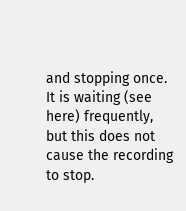and stopping once. It is waiting (see here) frequently, but this does not cause the recording to stop.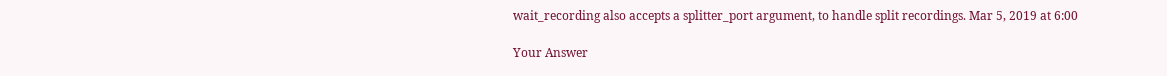wait_recording also accepts a splitter_port argument, to handle split recordings. Mar 5, 2019 at 6:00

Your Answer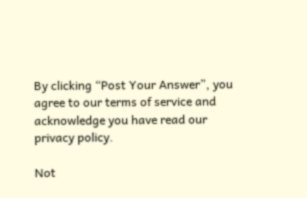By clicking “Post Your Answer”, you agree to our terms of service and acknowledge you have read our privacy policy.

Not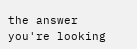the answer you're looking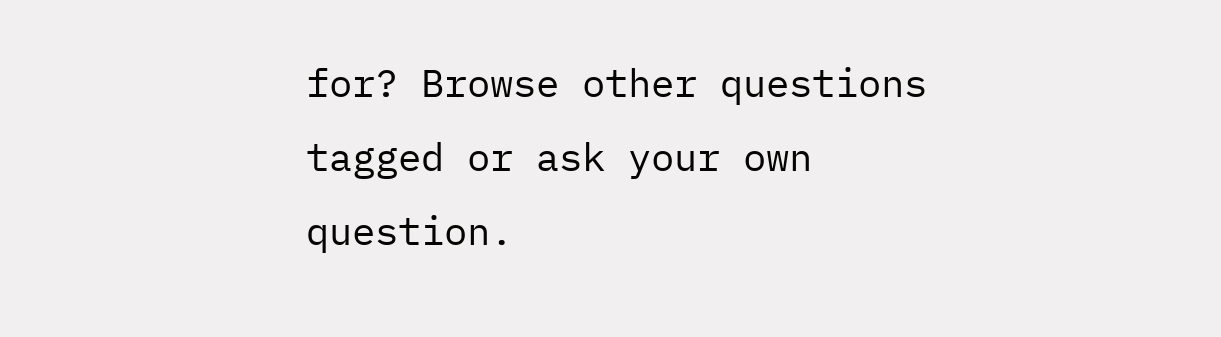for? Browse other questions tagged or ask your own question.